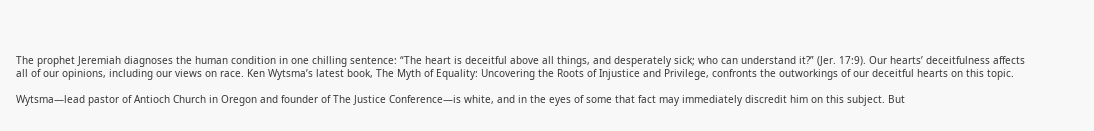The prophet Jeremiah diagnoses the human condition in one chilling sentence: “The heart is deceitful above all things, and desperately sick; who can understand it?” (Jer. 17:9). Our hearts’ deceitfulness affects all of our opinions, including our views on race. Ken Wytsma’s latest book, The Myth of Equality: Uncovering the Roots of Injustice and Privilege, confronts the outworkings of our deceitful hearts on this topic.

Wytsma—lead pastor of Antioch Church in Oregon and founder of The Justice Conference—is white, and in the eyes of some that fact may immediately discredit him on this subject. But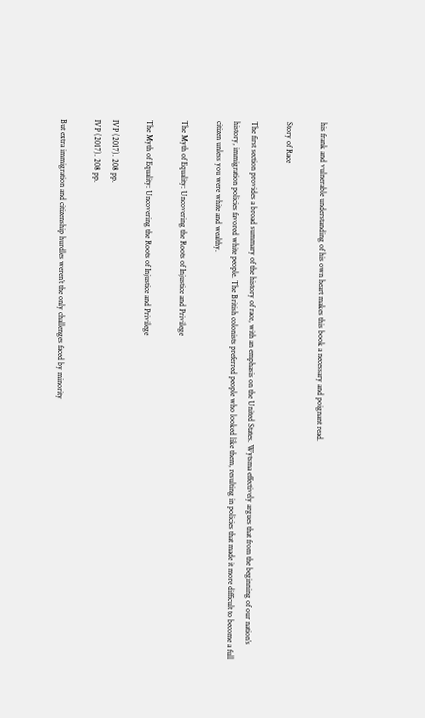his frank and vulnerable understanding of his own heart makes this book a necessary and poignant read.

Story of Race

The first section provides a broad summary of the history of race, with an emphasis on the United States. Wytsma effectively argues that from the beginning of our nation’s history, immigration policies favored white people. The British colonists preferred people who looked like them, resulting in policies that made it more difficult to become a full citizen unless you were white and wealthy.

The Myth of Equality: Uncovering the Roots of Injustice and Privilege

The Myth of Equality: Uncovering the Roots of Injustice and Privilege

IVP (2017). 208 pp.
IVP (2017). 208 pp.

But extra immigration and citizenship hurdles weren’t the only challenges faced by minority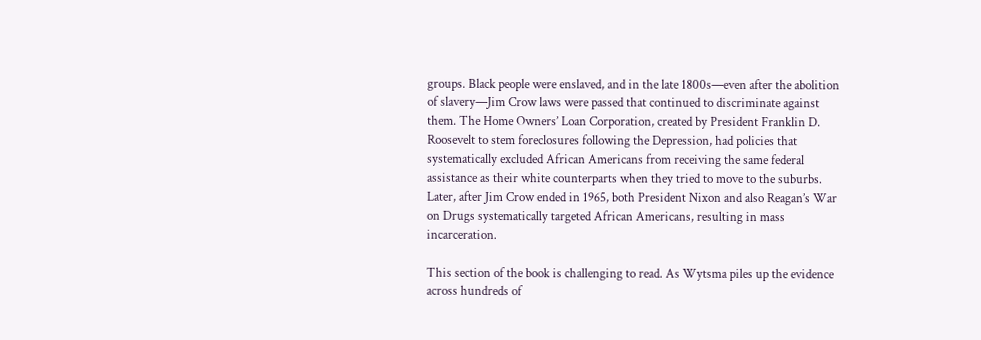groups. Black people were enslaved, and in the late 1800s—even after the abolition of slavery—Jim Crow laws were passed that continued to discriminate against them. The Home Owners’ Loan Corporation, created by President Franklin D. Roosevelt to stem foreclosures following the Depression, had policies that systematically excluded African Americans from receiving the same federal assistance as their white counterparts when they tried to move to the suburbs. Later, after Jim Crow ended in 1965, both President Nixon and also Reagan’s War on Drugs systematically targeted African Americans, resulting in mass incarceration.

This section of the book is challenging to read. As Wytsma piles up the evidence across hundreds of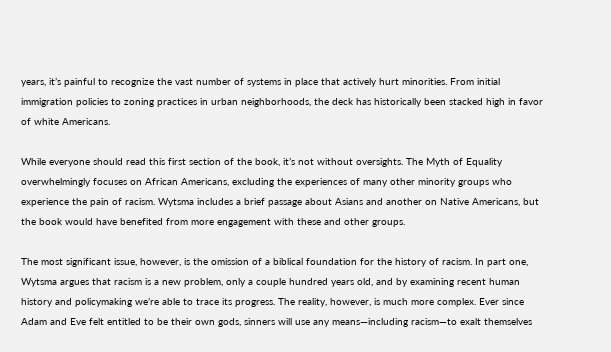years, it’s painful to recognize the vast number of systems in place that actively hurt minorities. From initial immigration policies to zoning practices in urban neighborhoods, the deck has historically been stacked high in favor of white Americans.

While everyone should read this first section of the book, it’s not without oversights. The Myth of Equality overwhelmingly focuses on African Americans, excluding the experiences of many other minority groups who experience the pain of racism. Wytsma includes a brief passage about Asians and another on Native Americans, but the book would have benefited from more engagement with these and other groups.

The most significant issue, however, is the omission of a biblical foundation for the history of racism. In part one, Wytsma argues that racism is a new problem, only a couple hundred years old, and by examining recent human history and policymaking we’re able to trace its progress. The reality, however, is much more complex. Ever since Adam and Eve felt entitled to be their own gods, sinners will use any means—including racism—to exalt themselves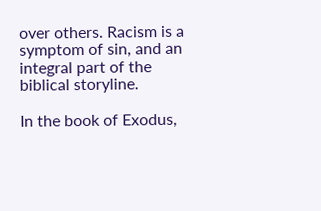over others. Racism is a symptom of sin, and an integral part of the biblical storyline.

In the book of Exodus,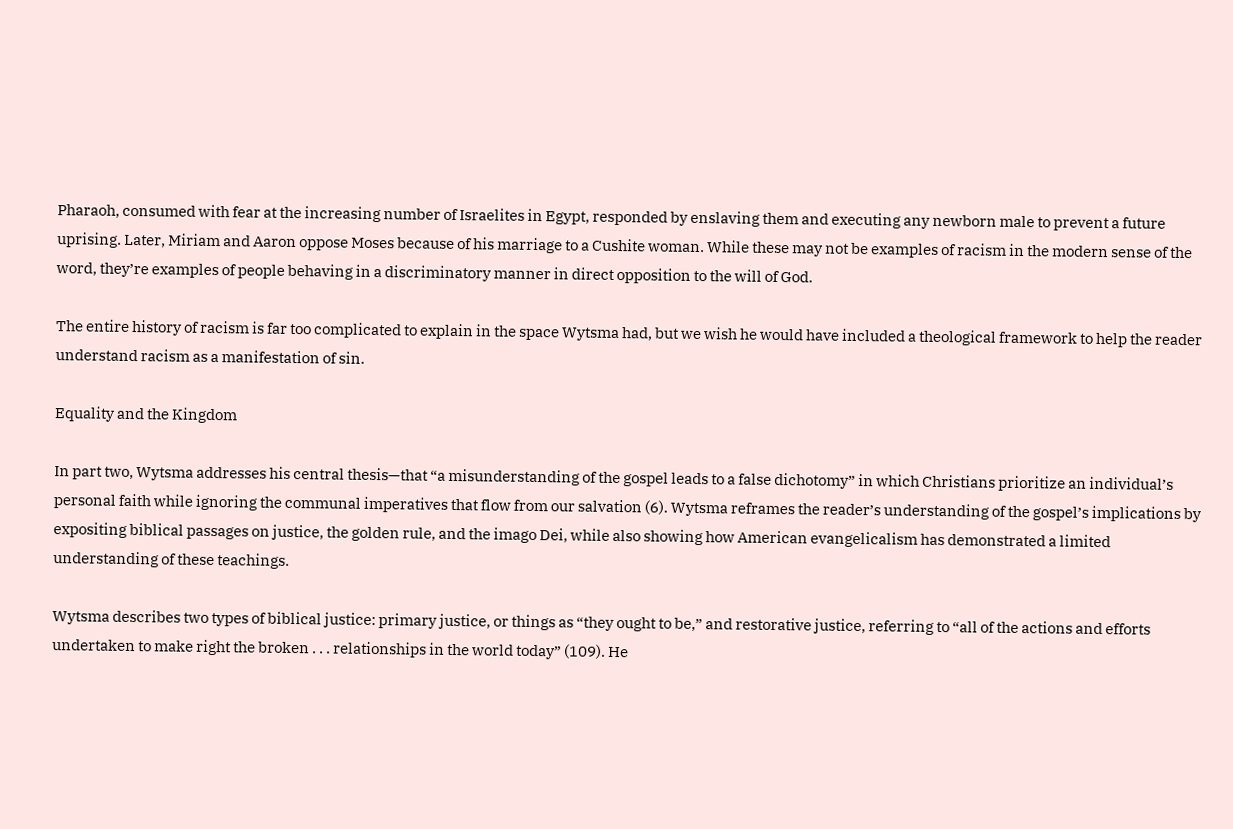Pharaoh, consumed with fear at the increasing number of Israelites in Egypt, responded by enslaving them and executing any newborn male to prevent a future uprising. Later, Miriam and Aaron oppose Moses because of his marriage to a Cushite woman. While these may not be examples of racism in the modern sense of the word, they’re examples of people behaving in a discriminatory manner in direct opposition to the will of God.

The entire history of racism is far too complicated to explain in the space Wytsma had, but we wish he would have included a theological framework to help the reader understand racism as a manifestation of sin.

Equality and the Kingdom

In part two, Wytsma addresses his central thesis—that “a misunderstanding of the gospel leads to a false dichotomy” in which Christians prioritize an individual’s personal faith while ignoring the communal imperatives that flow from our salvation (6). Wytsma reframes the reader’s understanding of the gospel’s implications by expositing biblical passages on justice, the golden rule, and the imago Dei, while also showing how American evangelicalism has demonstrated a limited understanding of these teachings.

Wytsma describes two types of biblical justice: primary justice, or things as “they ought to be,” and restorative justice, referring to “all of the actions and efforts undertaken to make right the broken . . . relationships in the world today” (109). He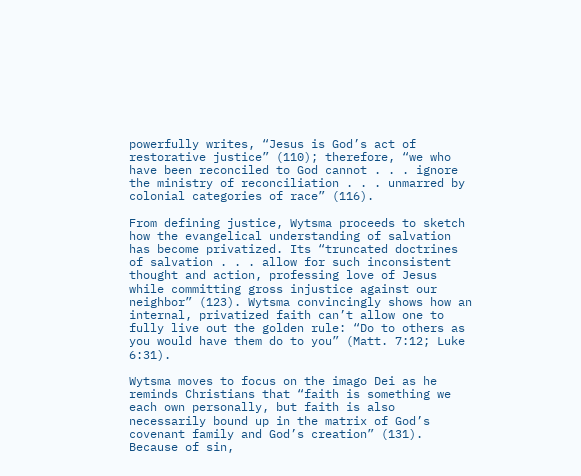powerfully writes, “Jesus is God’s act of restorative justice” (110); therefore, “we who have been reconciled to God cannot . . . ignore the ministry of reconciliation . . . unmarred by colonial categories of race” (116).

From defining justice, Wytsma proceeds to sketch how the evangelical understanding of salvation has become privatized. Its “truncated doctrines of salvation . . . allow for such inconsistent thought and action, professing love of Jesus while committing gross injustice against our neighbor” (123). Wytsma convincingly shows how an internal, privatized faith can’t allow one to fully live out the golden rule: “Do to others as you would have them do to you” (Matt. 7:12; Luke 6:31).

Wytsma moves to focus on the imago Dei as he reminds Christians that “faith is something we each own personally, but faith is also necessarily bound up in the matrix of God’s covenant family and God’s creation” (131). Because of sin,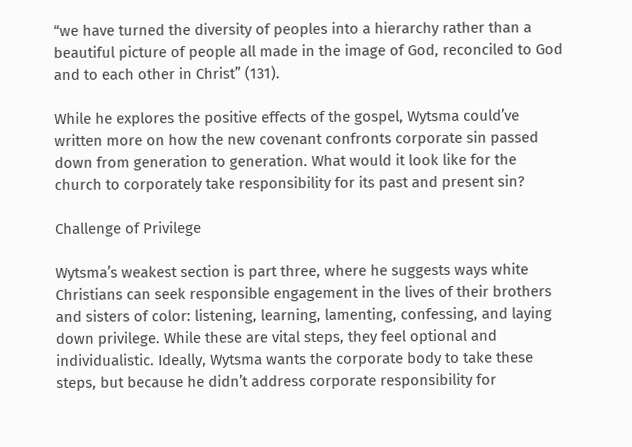“we have turned the diversity of peoples into a hierarchy rather than a beautiful picture of people all made in the image of God, reconciled to God and to each other in Christ” (131).

While he explores the positive effects of the gospel, Wytsma could’ve written more on how the new covenant confronts corporate sin passed down from generation to generation. What would it look like for the church to corporately take responsibility for its past and present sin?

Challenge of Privilege

Wytsma’s weakest section is part three, where he suggests ways white Christians can seek responsible engagement in the lives of their brothers and sisters of color: listening, learning, lamenting, confessing, and laying down privilege. While these are vital steps, they feel optional and individualistic. Ideally, Wytsma wants the corporate body to take these steps, but because he didn’t address corporate responsibility for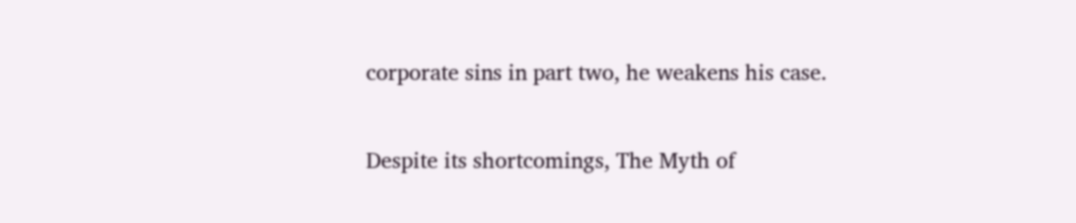corporate sins in part two, he weakens his case.

Despite its shortcomings, The Myth of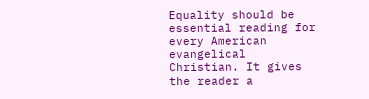Equality should be essential reading for every American evangelical Christian. It gives the reader a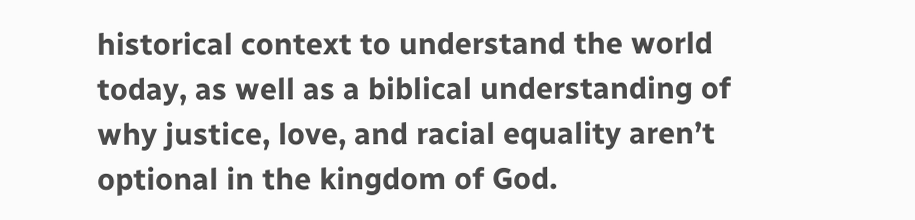historical context to understand the world today, as well as a biblical understanding of why justice, love, and racial equality aren’t optional in the kingdom of God.